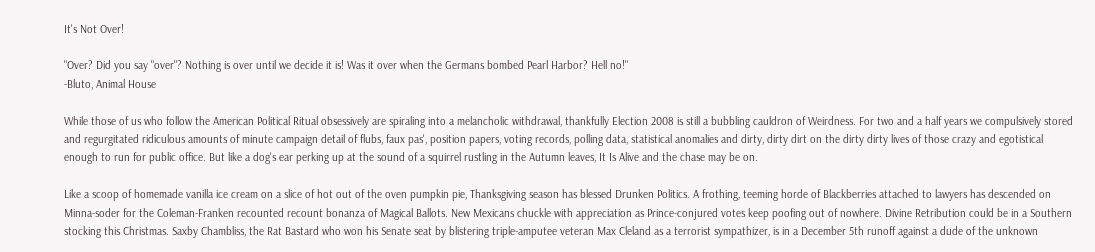It's Not Over!

"Over? Did you say "over"? Nothing is over until we decide it is! Was it over when the Germans bombed Pearl Harbor? Hell no!"
-Bluto, Animal House

While those of us who follow the American Political Ritual obsessively are spiraling into a melancholic withdrawal, thankfully Election 2008 is still a bubbling cauldron of Weirdness. For two and a half years we compulsively stored and regurgitated ridiculous amounts of minute campaign detail of flubs, faux pas', position papers, voting records, polling data, statistical anomalies and dirty, dirty dirt on the dirty dirty lives of those crazy and egotistical enough to run for public office. But like a dog's ear perking up at the sound of a squirrel rustling in the Autumn leaves, It Is Alive and the chase may be on.

Like a scoop of homemade vanilla ice cream on a slice of hot out of the oven pumpkin pie, Thanksgiving season has blessed Drunken Politics. A frothing, teeming horde of Blackberries attached to lawyers has descended on Minna-soder for the Coleman-Franken recounted recount bonanza of Magical Ballots. New Mexicans chuckle with appreciation as Prince-conjured votes keep poofing out of nowhere. Divine Retribution could be in a Southern stocking this Christmas. Saxby Chambliss, the Rat Bastard who won his Senate seat by blistering triple-amputee veteran Max Cleland as a terrorist sympathizer, is in a December 5th runoff against a dude of the unknown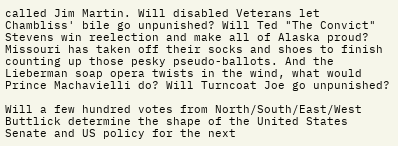called Jim Martin. Will disabled Veterans let Chambliss' bile go unpunished? Will Ted "The Convict" Stevens win reelection and make all of Alaska proud? Missouri has taken off their socks and shoes to finish counting up those pesky pseudo-ballots. And the Lieberman soap opera twists in the wind, what would Prince Machavielli do? Will Turncoat Joe go unpunished?

Will a few hundred votes from North/South/East/West Buttlick determine the shape of the United States Senate and US policy for the next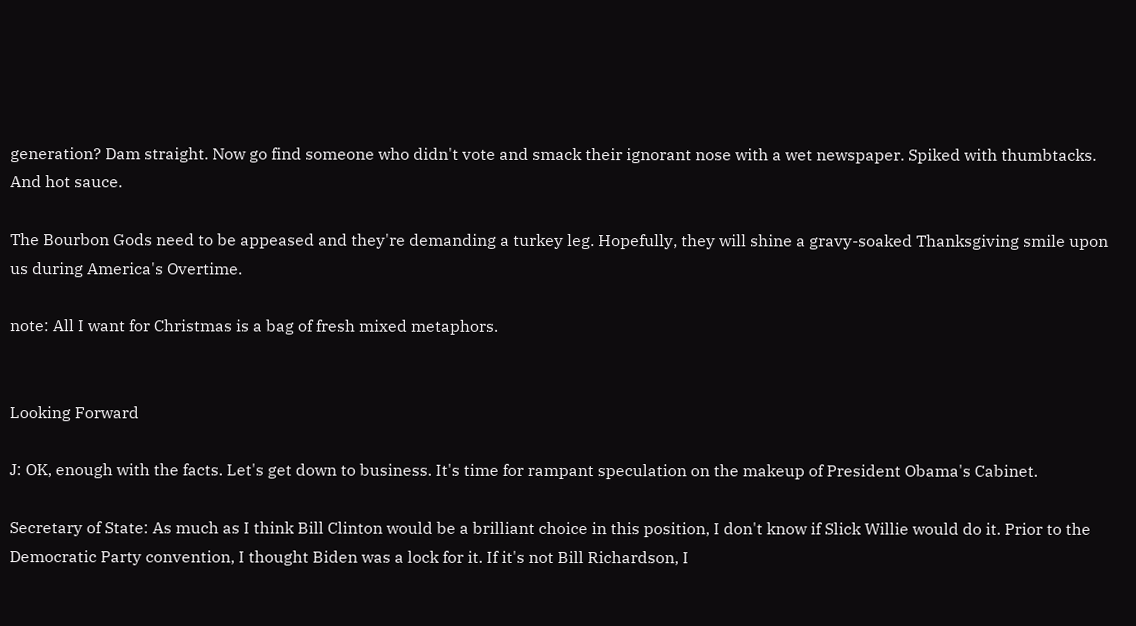generation? Dam straight. Now go find someone who didn't vote and smack their ignorant nose with a wet newspaper. Spiked with thumbtacks. And hot sauce.

The Bourbon Gods need to be appeased and they're demanding a turkey leg. Hopefully, they will shine a gravy-soaked Thanksgiving smile upon us during America's Overtime.

note: All I want for Christmas is a bag of fresh mixed metaphors.


Looking Forward

J: OK, enough with the facts. Let's get down to business. It's time for rampant speculation on the makeup of President Obama's Cabinet.

Secretary of State: As much as I think Bill Clinton would be a brilliant choice in this position, I don't know if Slick Willie would do it. Prior to the Democratic Party convention, I thought Biden was a lock for it. If it's not Bill Richardson, I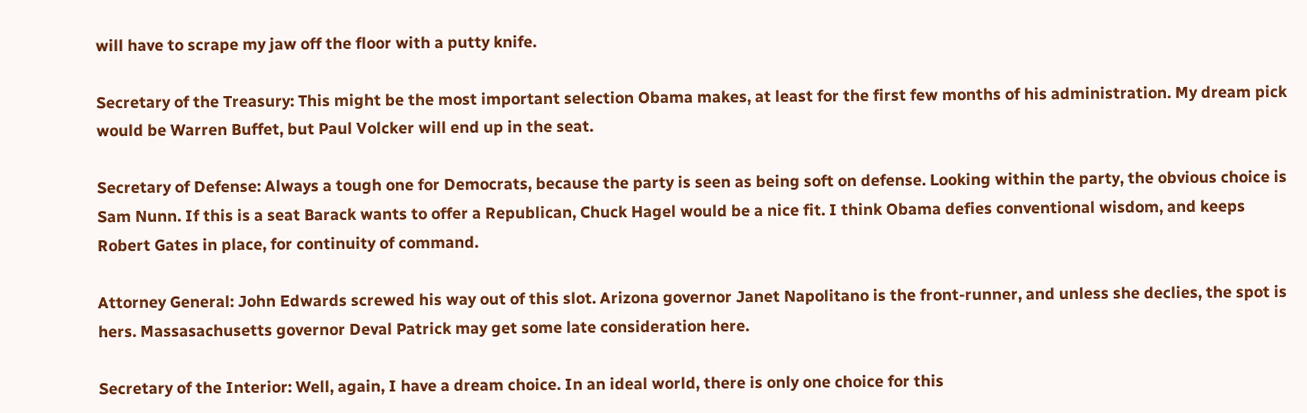will have to scrape my jaw off the floor with a putty knife.

Secretary of the Treasury: This might be the most important selection Obama makes, at least for the first few months of his administration. My dream pick would be Warren Buffet, but Paul Volcker will end up in the seat.

Secretary of Defense: Always a tough one for Democrats, because the party is seen as being soft on defense. Looking within the party, the obvious choice is Sam Nunn. If this is a seat Barack wants to offer a Republican, Chuck Hagel would be a nice fit. I think Obama defies conventional wisdom, and keeps Robert Gates in place, for continuity of command.

Attorney General: John Edwards screwed his way out of this slot. Arizona governor Janet Napolitano is the front-runner, and unless she declies, the spot is hers. Massasachusetts governor Deval Patrick may get some late consideration here.

Secretary of the Interior: Well, again, I have a dream choice. In an ideal world, there is only one choice for this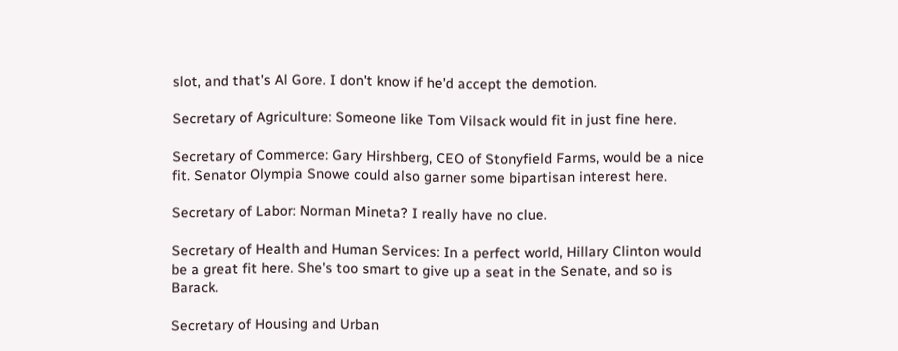slot, and that's Al Gore. I don't know if he'd accept the demotion.

Secretary of Agriculture: Someone like Tom Vilsack would fit in just fine here.

Secretary of Commerce: Gary Hirshberg, CEO of Stonyfield Farms, would be a nice fit. Senator Olympia Snowe could also garner some bipartisan interest here.

Secretary of Labor: Norman Mineta? I really have no clue.

Secretary of Health and Human Services: In a perfect world, Hillary Clinton would be a great fit here. She's too smart to give up a seat in the Senate, and so is Barack.

Secretary of Housing and Urban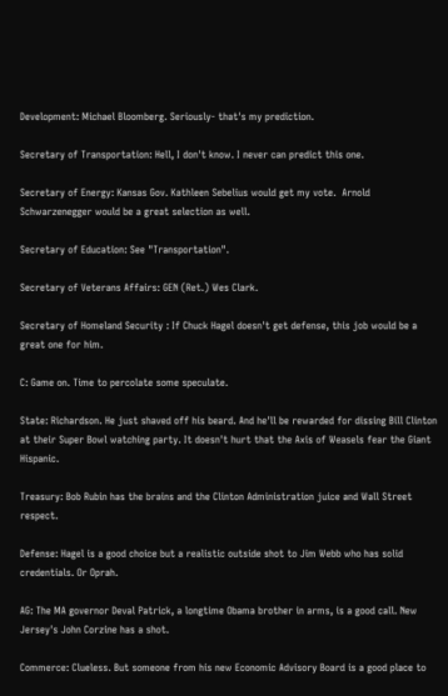Development: Michael Bloomberg. Seriously- that's my prediction.

Secretary of Transportation: Hell, I don't know. I never can predict this one.

Secretary of Energy: Kansas Gov. Kathleen Sebelius would get my vote.  Arnold Schwarzenegger would be a great selection as well.

Secretary of Education: See "Transportation".

Secretary of Veterans Affairs: GEN (Ret.) Wes Clark.

Secretary of Homeland Security : If Chuck Hagel doesn't get defense, this job would be a great one for him.

C: Game on. Time to percolate some speculate.

State: Richardson. He just shaved off his beard. And he'll be rewarded for dissing Bill Clinton at their Super Bowl watching party. It doesn't hurt that the Axis of Weasels fear the Giant Hispanic.

Treasury: Bob Rubin has the brains and the Clinton Administration juice and Wall Street respect.

Defense: Hagel is a good choice but a realistic outside shot to Jim Webb who has solid credentials. Or Oprah.

AG: The MA governor Deval Patrick, a longtime Obama brother in arms, is a good call. New Jersey's John Corzine has a shot.

Commerce: Clueless. But someone from his new Economic Advisory Board is a good place to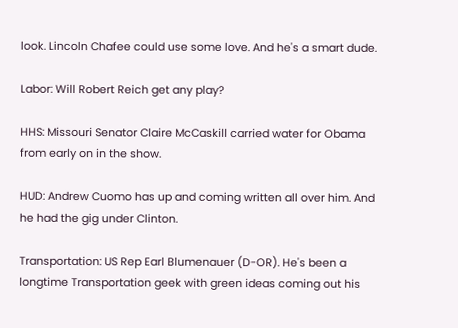look. Lincoln Chafee could use some love. And he's a smart dude.

Labor: Will Robert Reich get any play?

HHS: Missouri Senator Claire McCaskill carried water for Obama from early on in the show.

HUD: Andrew Cuomo has up and coming written all over him. And he had the gig under Clinton.

Transportation: US Rep Earl Blumenauer (D-OR). He's been a longtime Transportation geek with green ideas coming out his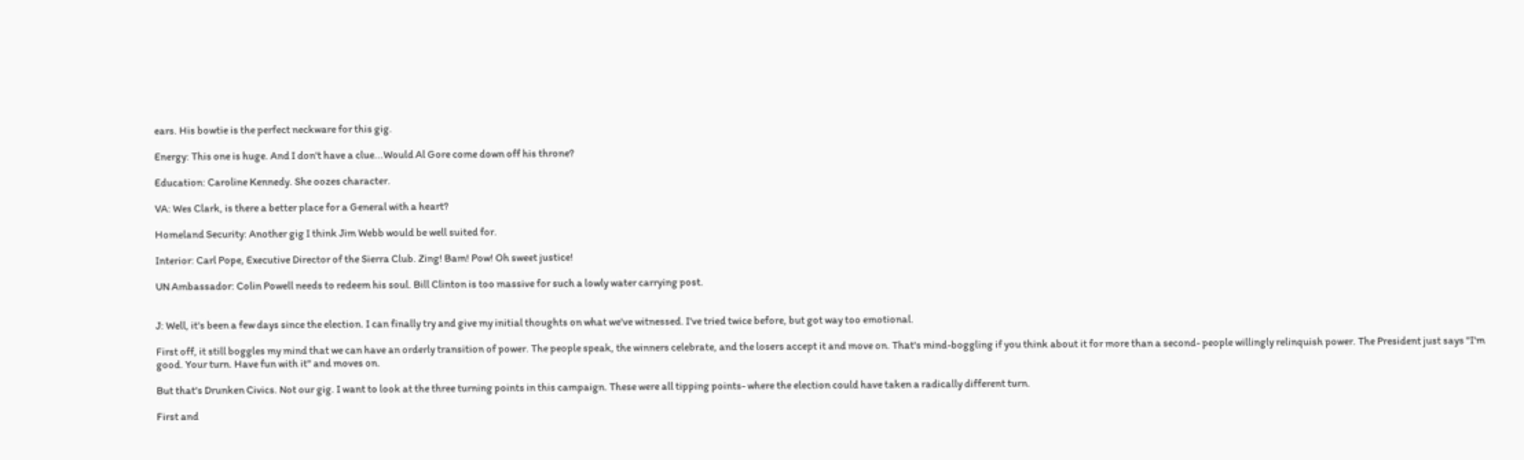ears. His bowtie is the perfect neckware for this gig.

Energy: This one is huge. And I don't have a clue...Would Al Gore come down off his throne?

Education: Caroline Kennedy. She oozes character.

VA: Wes Clark, is there a better place for a General with a heart?

Homeland Security: Another gig I think Jim Webb would be well suited for.

Interior: Carl Pope, Executive Director of the Sierra Club. Zing! Bam! Pow! Oh sweet justice!

UN Ambassador: Colin Powell needs to redeem his soul. Bill Clinton is too massive for such a lowly water carrying post.


J: Well, it's been a few days since the election. I can finally try and give my initial thoughts on what we've witnessed. I've tried twice before, but got way too emotional.

First off, it still boggles my mind that we can have an orderly transition of power. The people speak, the winners celebrate, and the losers accept it and move on. That's mind-boggling if you think about it for more than a second- people willingly relinquish power. The President just says "I'm good. Your turn. Have fun with it" and moves on.

But that's Drunken Civics. Not our gig. I want to look at the three turning points in this campaign. These were all tipping points- where the election could have taken a radically different turn.

First and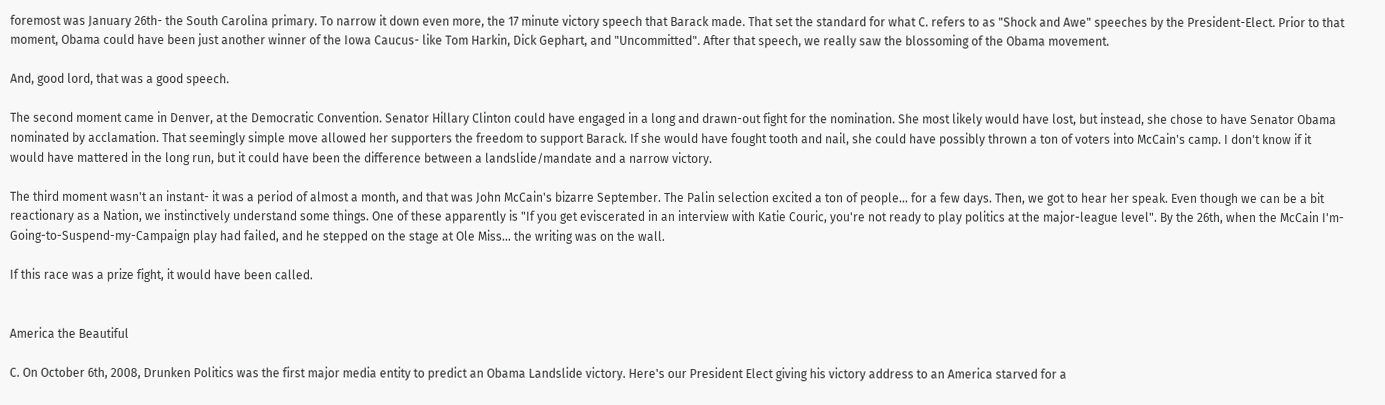foremost was January 26th- the South Carolina primary. To narrow it down even more, the 17 minute victory speech that Barack made. That set the standard for what C. refers to as "Shock and Awe" speeches by the President-Elect. Prior to that moment, Obama could have been just another winner of the Iowa Caucus- like Tom Harkin, Dick Gephart, and "Uncommitted". After that speech, we really saw the blossoming of the Obama movement.

And, good lord, that was a good speech.

The second moment came in Denver, at the Democratic Convention. Senator Hillary Clinton could have engaged in a long and drawn-out fight for the nomination. She most likely would have lost, but instead, she chose to have Senator Obama nominated by acclamation. That seemingly simple move allowed her supporters the freedom to support Barack. If she would have fought tooth and nail, she could have possibly thrown a ton of voters into McCain's camp. I don't know if it would have mattered in the long run, but it could have been the difference between a landslide/mandate and a narrow victory.

The third moment wasn't an instant- it was a period of almost a month, and that was John McCain's bizarre September. The Palin selection excited a ton of people... for a few days. Then, we got to hear her speak. Even though we can be a bit reactionary as a Nation, we instinctively understand some things. One of these apparently is "If you get eviscerated in an interview with Katie Couric, you're not ready to play politics at the major-league level". By the 26th, when the McCain I'm-Going-to-Suspend-my-Campaign play had failed, and he stepped on the stage at Ole Miss... the writing was on the wall.

If this race was a prize fight, it would have been called.


America the Beautiful

C. On October 6th, 2008, Drunken Politics was the first major media entity to predict an Obama Landslide victory. Here's our President Elect giving his victory address to an America starved for a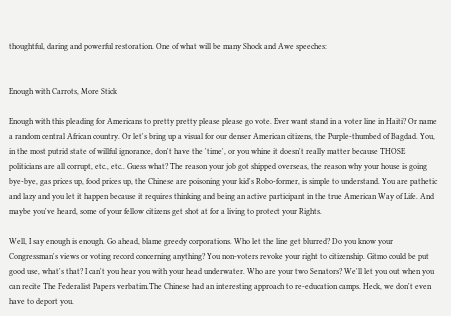thoughtful, daring and powerful restoration. One of what will be many Shock and Awe speeches:


Enough with Carrots, More Stick

Enough with this pleading for Americans to pretty pretty please please go vote. Ever want stand in a voter line in Haiti? Or name a random central African country. Or let's bring up a visual for our denser American citizens, the Purple-thumbed of Bagdad. You, in the most putrid state of willful ignorance, don't have the 'time', or you whine it doesn't really matter because THOSE politicians are all corrupt, etc., etc.. Guess what? The reason your job got shipped overseas, the reason why your house is going bye-bye, gas prices up, food prices up, the Chinese are poisoning your kid's Robo-former, is simple to understand. You are pathetic and lazy and you let it happen because it requires thinking and being an active participant in the true American Way of Life. And maybe you've heard, some of your fellow citizens get shot at for a living to protect your Rights.

Well, I say enough is enough. Go ahead, blame greedy corporations. Who let the line get blurred? Do you know your Congressman's views or voting record concerning anything? You non-voters revoke your right to citizenship. Gitmo could be put good use, what's that? I can't you hear you with your head underwater. Who are your two Senators? We'll let you out when you can recite The Federalist Papers verbatim.The Chinese had an interesting approach to re-education camps. Heck, we don't even have to deport you.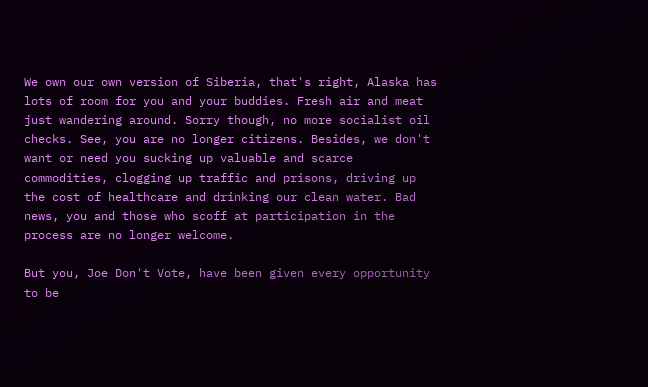We own our own version of Siberia, that's right, Alaska has lots of room for you and your buddies. Fresh air and meat just wandering around. Sorry though, no more socialist oil checks. See, you are no longer citizens. Besides, we don't want or need you sucking up valuable and scarce commodities, clogging up traffic and prisons, driving up the cost of healthcare and drinking our clean water. Bad news, you and those who scoff at participation in the process are no longer welcome.

But you, Joe Don't Vote, have been given every opportunity to be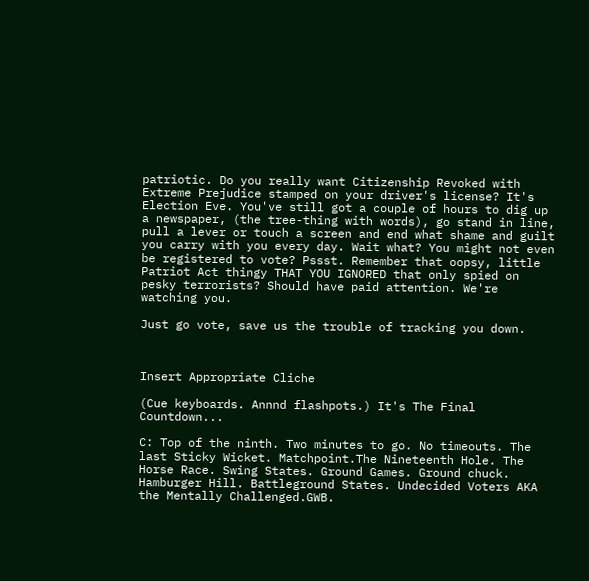patriotic. Do you really want Citizenship Revoked with Extreme Prejudice stamped on your driver's license? It's Election Eve. You've still got a couple of hours to dig up a newspaper, (the tree-thing with words), go stand in line, pull a lever or touch a screen and end what shame and guilt you carry with you every day. Wait what? You might not even be registered to vote? Pssst. Remember that oopsy, little Patriot Act thingy THAT YOU IGNORED that only spied on pesky terrorists? Should have paid attention. We're watching you.

Just go vote, save us the trouble of tracking you down.



Insert Appropriate Cliche

(Cue keyboards. Annnd flashpots.) It's The Final Countdown...

C: Top of the ninth. Two minutes to go. No timeouts. The last Sticky Wicket. Matchpoint.The Nineteenth Hole. The Horse Race. Swing States. Ground Games. Ground chuck. Hamburger Hill. Battleground States. Undecided Voters AKA the Mentally Challenged.GWB.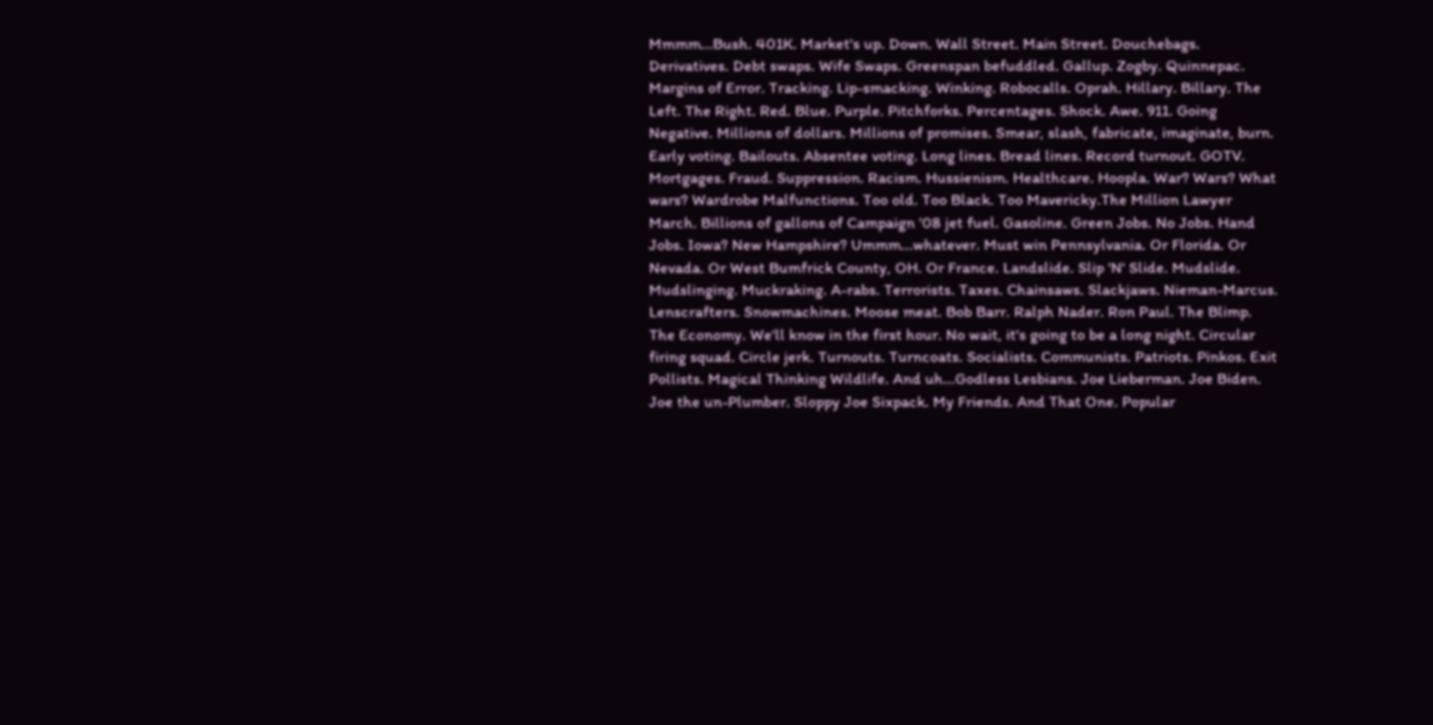Mmmm...Bush. 401K. Market's up. Down. Wall Street. Main Street. Douchebags. Derivatives. Debt swaps. Wife Swaps. Greenspan befuddled. Gallup. Zogby. Quinnepac. Margins of Error. Tracking. Lip-smacking. Winking. Robocalls. Oprah. Hillary. Billary. The Left. The Right. Red. Blue. Purple. Pitchforks. Percentages. Shock. Awe. 911. Going Negative. Millions of dollars. Millions of promises. Smear, slash, fabricate, imaginate, burn. Early voting. Bailouts. Absentee voting. Long lines. Bread lines. Record turnout. GOTV. Mortgages. Fraud. Suppression. Racism. Hussienism. Healthcare. Hoopla. War? Wars? What wars? Wardrobe Malfunctions. Too old. Too Black. Too Mavericky.The Million Lawyer March. Billions of gallons of Campaign '08 jet fuel. Gasoline. Green Jobs. No Jobs. Hand Jobs. Iowa? New Hampshire? Ummm...whatever. Must win Pennsylvania. Or Florida. Or Nevada. Or West Bumfrick County, OH. Or France. Landslide. Slip 'N' Slide. Mudslide. Mudslinging. Muckraking. A-rabs. Terrorists. Taxes. Chainsaws. Slackjaws. Nieman-Marcus. Lenscrafters. Snowmachines. Moose meat. Bob Barr. Ralph Nader. Ron Paul. The Blimp. The Economy. We'll know in the first hour. No wait, it's going to be a long night. Circular firing squad. Circle jerk. Turnouts. Turncoats. Socialists. Communists. Patriots. Pinkos. Exit Pollists. Magical Thinking Wildlife. And uh...Godless Lesbians. Joe Lieberman. Joe Biden. Joe the un-Plumber. Sloppy Joe Sixpack. My Friends. And That One. Popular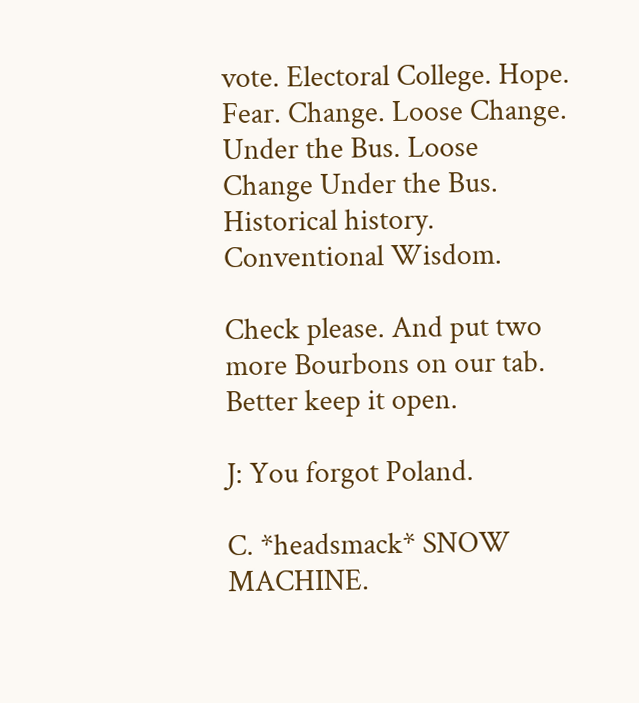vote. Electoral College. Hope. Fear. Change. Loose Change. Under the Bus. Loose Change Under the Bus. Historical history. Conventional Wisdom.

Check please. And put two more Bourbons on our tab. Better keep it open.

J: You forgot Poland.

C. *headsmack* SNOW MACHINE.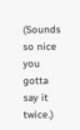(Sounds so nice you gotta say it twice.)